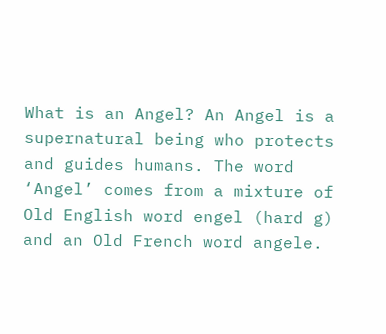What is an Angel? An Angel is a supernatural being who protects and guides humans. The word ‘Angel’ comes from a mixture of Old English word engel (hard g) and an Old French word angele.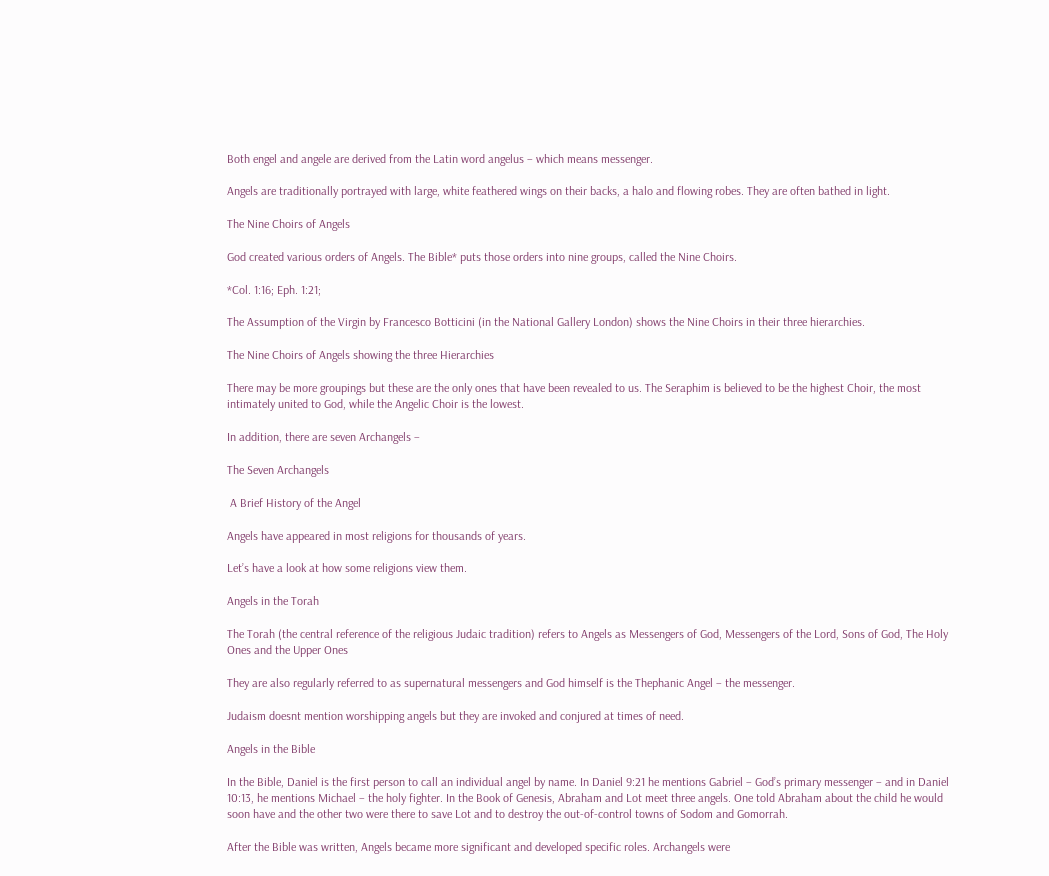Both engel and angele are derived from the Latin word angelus – which means messenger.

Angels are traditionally portrayed with large, white feathered wings on their backs, a halo and flowing robes. They are often bathed in light.

The Nine Choirs of Angels

God created various orders of Angels. The Bible* puts those orders into nine groups, called the Nine Choirs.

*Col. 1:16; Eph. 1:21;

The Assumption of the Virgin by Francesco Botticini (in the National Gallery London) shows the Nine Choirs in their three hierarchies.

The Nine Choirs of Angels showing the three Hierarchies

There may be more groupings but these are the only ones that have been revealed to us. The Seraphim is believed to be the highest Choir, the most intimately united to God, while the Angelic Choir is the lowest.

In addition, there are seven Archangels –

The Seven Archangels

 A Brief History of the Angel

Angels have appeared in most religions for thousands of years.

Let’s have a look at how some religions view them.

Angels in the Torah

The Torah (the central reference of the religious Judaic tradition) refers to Angels as Messengers of God, Messengers of the Lord, Sons of God, The Holy Ones and the Upper Ones

They are also regularly referred to as supernatural messengers and God himself is the Thephanic Angel – the messenger.

Judaism doesnt mention worshipping angels but they are invoked and conjured at times of need.

Angels in the Bible

In the Bible, Daniel is the first person to call an individual angel by name. In Daniel 9:21 he mentions Gabriel – God’s primary messenger – and in Daniel 10:13, he mentions Michael – the holy fighter. In the Book of Genesis, Abraham and Lot meet three angels. One told Abraham about the child he would soon have and the other two were there to save Lot and to destroy the out-of-control towns of Sodom and Gomorrah.

After the Bible was written, Angels became more significant and developed specific roles. Archangels were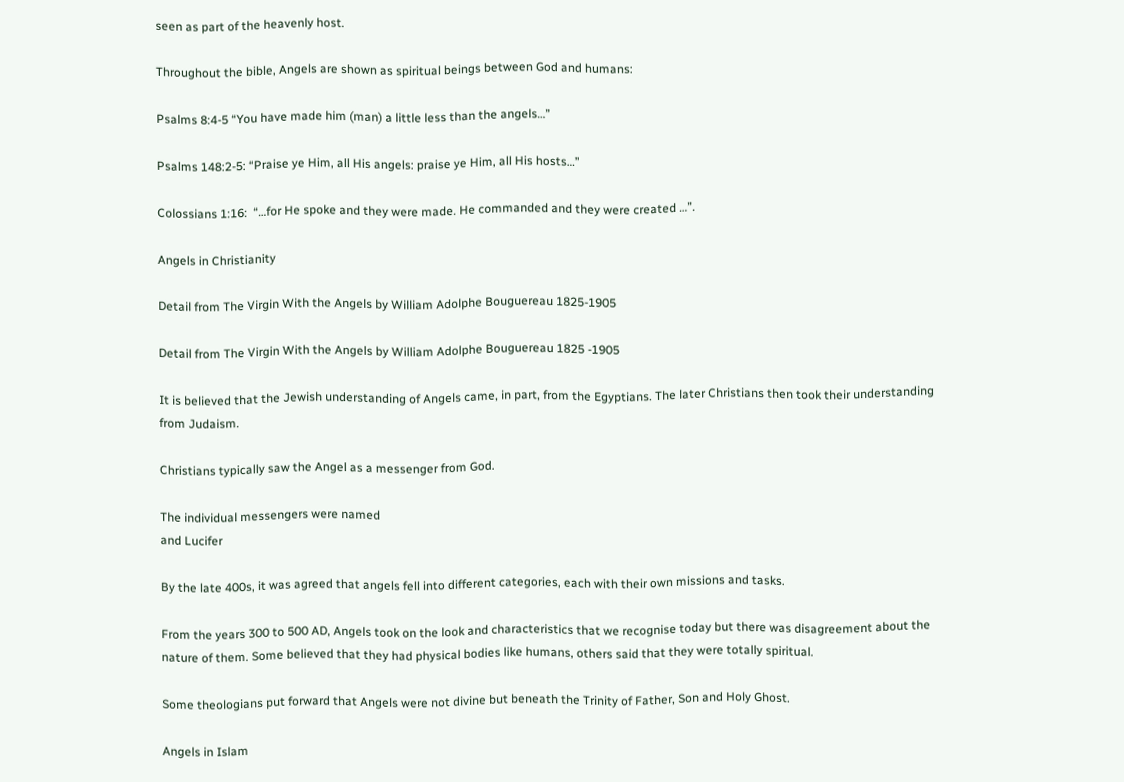seen as part of the heavenly host.

Throughout the bible, Angels are shown as spiritual beings between God and humans:

Psalms 8:4-5 “You have made him (man) a little less than the angels…”

Psalms 148:2-5: “Praise ye Him, all His angels: praise ye Him, all His hosts…”

Colossians 1:16:  “…for He spoke and they were made. He commanded and they were created …”.

Angels in Christianity

Detail from The Virgin With the Angels by William Adolphe Bouguereau 1825-1905

Detail from The Virgin With the Angels by William Adolphe Bouguereau 1825 -1905

It is believed that the Jewish understanding of Angels came, in part, from the Egyptians. The later Christians then took their understanding from Judaism.

Christians typically saw the Angel as a messenger from God.

The individual messengers were named
and Lucifer

By the late 400s, it was agreed that angels fell into different categories, each with their own missions and tasks.

From the years 300 to 500 AD, Angels took on the look and characteristics that we recognise today but there was disagreement about the nature of them. Some believed that they had physical bodies like humans, others said that they were totally spiritual.

Some theologians put forward that Angels were not divine but beneath the Trinity of Father, Son and Holy Ghost.

Angels in Islam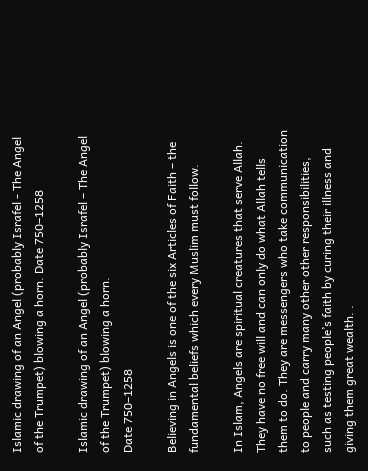Islamic drawing of an Angel (probably Israfel - The Angel of the Trumpet) blowing a horn. Date 750–1258

Islamic drawing of an Angel (probably Israfel – The Angel of the Trumpet) blowing a horn.
Date 750–1258

Believing in Angels is one of the six Articles of Faith – the fundamental beliefs which every Muslim must follow.

In Islam, Angels are spiritual creatures that serve Allah. They have no free will and can only do what Allah tells them to do. They are messengers who take communication to people and carry many other other responsibilities, such as testing people’s faith by curing their illness and giving them great wealth. .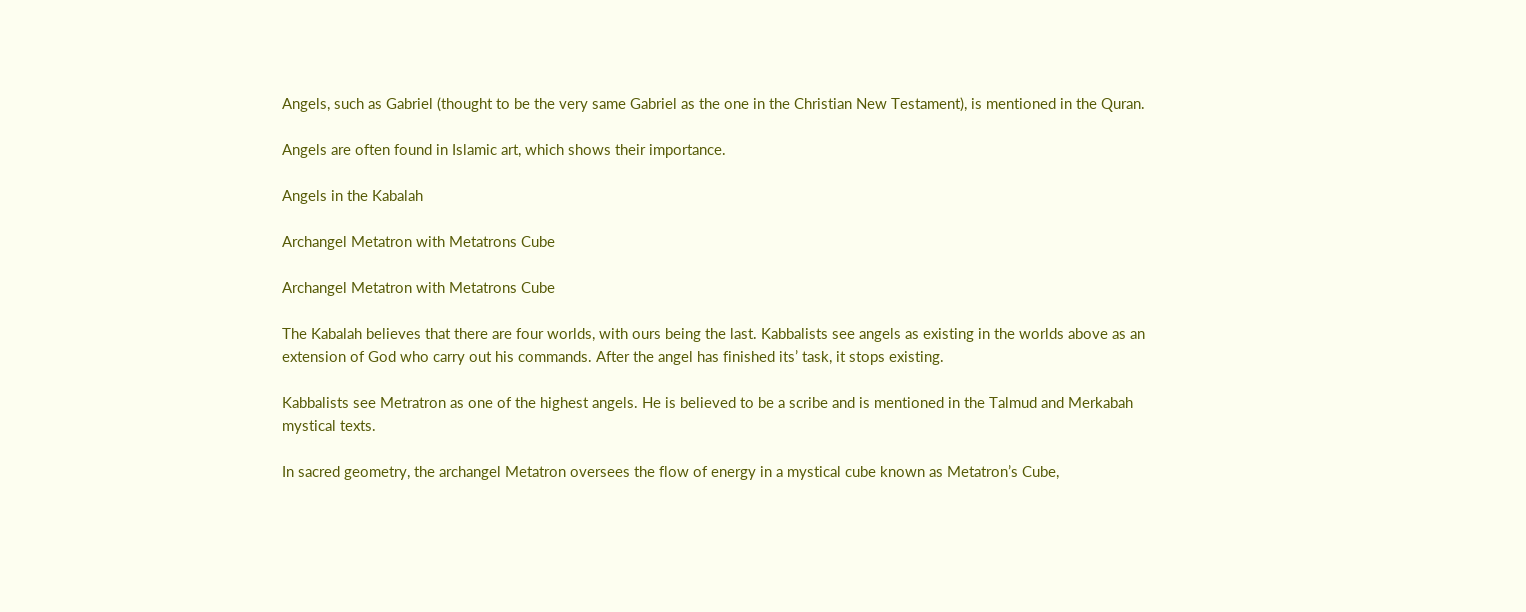Angels, such as Gabriel (thought to be the very same Gabriel as the one in the Christian New Testament), is mentioned in the Quran.

Angels are often found in Islamic art, which shows their importance.

Angels in the Kabalah

Archangel Metatron with Metatrons Cube

Archangel Metatron with Metatrons Cube

The Kabalah believes that there are four worlds, with ours being the last. Kabbalists see angels as existing in the worlds above as an extension of God who carry out his commands. After the angel has finished its’ task, it stops existing.

Kabbalists see Metratron as one of the highest angels. He is believed to be a scribe and is mentioned in the Talmud and Merkabah mystical texts.

In sacred geometry, the archangel Metatron oversees the flow of energy in a mystical cube known as Metatron’s Cube,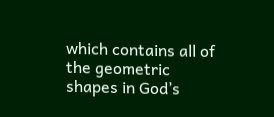which contains all of the geometric shapes in God’s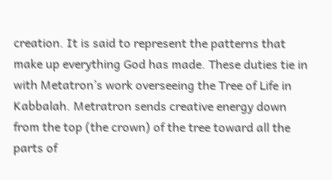creation. It is said to represent the patterns that make up everything God has made. These duties tie in with Metatron’s work overseeing the Tree of Life in Kabbalah. Metratron sends creative energy down from the top (the crown) of the tree toward all the parts of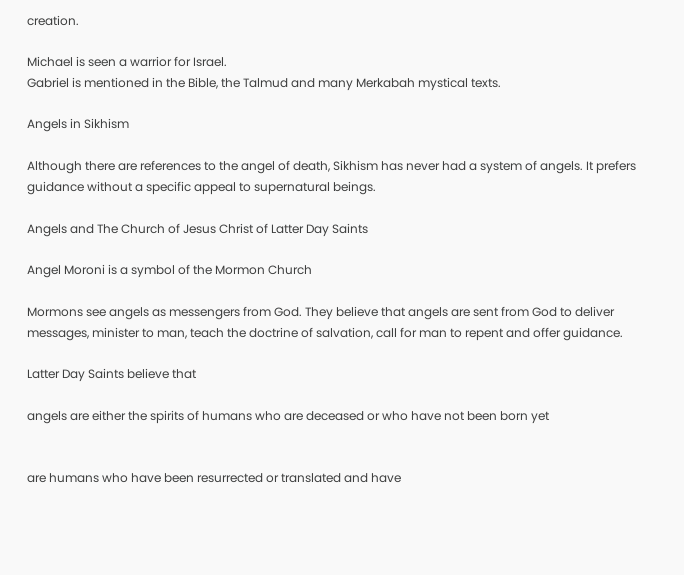creation.

Michael is seen a warrior for Israel.
Gabriel is mentioned in the Bible, the Talmud and many Merkabah mystical texts.

Angels in Sikhism

Although there are references to the angel of death, Sikhism has never had a system of angels. It prefers guidance without a specific appeal to supernatural beings.

Angels and The Church of Jesus Christ of Latter Day Saints

Angel Moroni is a symbol of the Mormon Church

Mormons see angels as messengers from God. They believe that angels are sent from God to deliver messages, minister to man, teach the doctrine of salvation, call for man to repent and offer guidance.

Latter Day Saints believe that

angels are either the spirits of humans who are deceased or who have not been born yet


are humans who have been resurrected or translated and have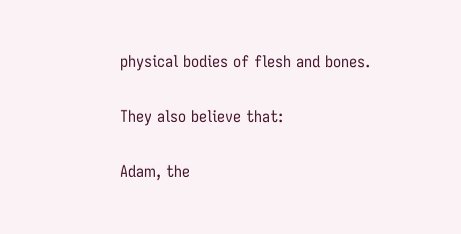physical bodies of flesh and bones.

They also believe that:

Adam, the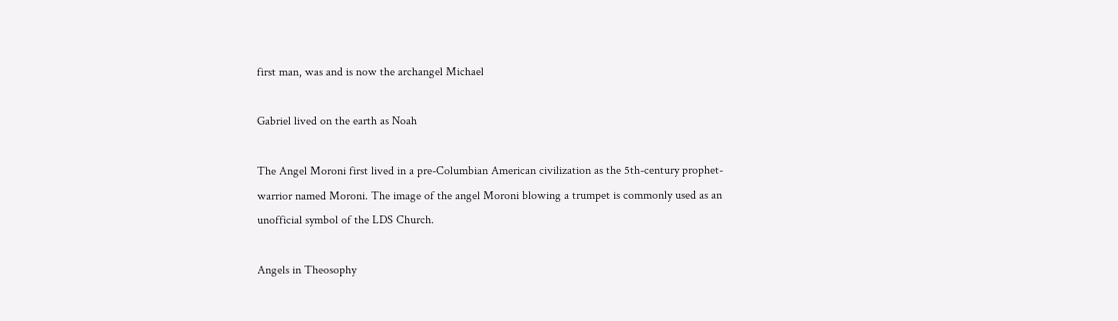first man, was and is now the archangel Michael

Gabriel lived on the earth as Noah

The Angel Moroni first lived in a pre-Columbian American civilization as the 5th-century prophet-warrior named Moroni. The image of the angel Moroni blowing a trumpet is commonly used as an unofficial symbol of the LDS Church.

Angels in Theosophy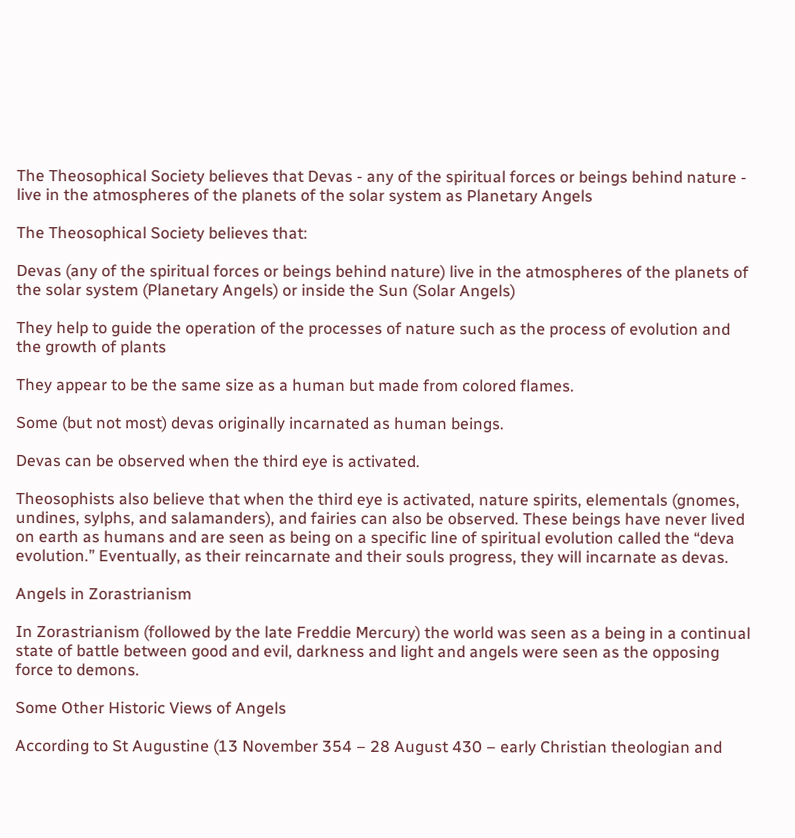The Theosophical Society believes that Devas - any of the spiritual forces or beings behind nature - live in the atmospheres of the planets of the solar system as Planetary Angels

The Theosophical Society believes that:

Devas (any of the spiritual forces or beings behind nature) live in the atmospheres of the planets of the solar system (Planetary Angels) or inside the Sun (Solar Angels)

They help to guide the operation of the processes of nature such as the process of evolution and the growth of plants

They appear to be the same size as a human but made from colored flames.

Some (but not most) devas originally incarnated as human beings.

Devas can be observed when the third eye is activated.

Theosophists also believe that when the third eye is activated, nature spirits, elementals (gnomes, undines, sylphs, and salamanders), and fairies can also be observed. These beings have never lived on earth as humans and are seen as being on a specific line of spiritual evolution called the “deva evolution.” Eventually, as their reincarnate and their souls progress, they will incarnate as devas.

Angels in Zorastrianism

In Zorastrianism (followed by the late Freddie Mercury) the world was seen as a being in a continual state of battle between good and evil, darkness and light and angels were seen as the opposing force to demons.

Some Other Historic Views of Angels

According to St Augustine (13 November 354 – 28 August 430 – early Christian theologian and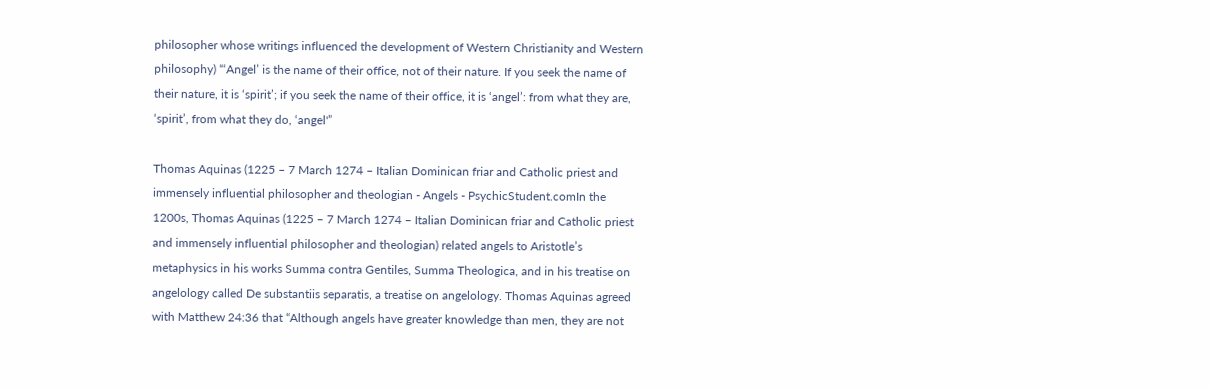philosopher whose writings influenced the development of Western Christianity and Western philosophy) “‘Angel’ is the name of their office, not of their nature. If you seek the name of their nature, it is ‘spirit’; if you seek the name of their office, it is ‘angel’: from what they are, ‘spirit’, from what they do, ‘angel'”

Thomas Aquinas (1225 – 7 March 1274 – Italian Dominican friar and Catholic priest and immensely influential philosopher and theologian - Angels - PsychicStudent.comIn the 1200s, Thomas Aquinas (1225 – 7 March 1274 – Italian Dominican friar and Catholic priest and immensely influential philosopher and theologian) related angels to Aristotle’s metaphysics in his works Summa contra Gentiles, Summa Theologica, and in his treatise on angelology called De substantiis separatis, a treatise on angelology. Thomas Aquinas agreed with Matthew 24:36 that “Although angels have greater knowledge than men, they are not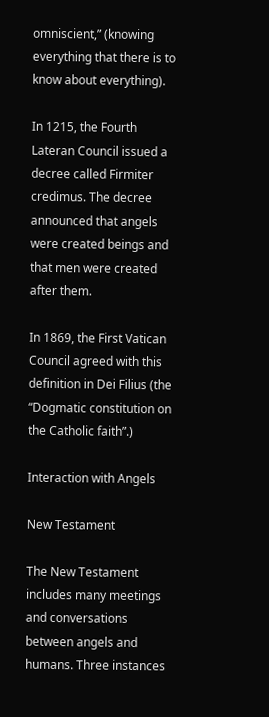omniscient,” (knowing everything that there is to know about everything).

In 1215, the Fourth Lateran Council issued a decree called Firmiter credimus. The decree announced that angels were created beings and that men were created after them.

In 1869, the First Vatican Council agreed with this definition in Dei Filius (the “Dogmatic constitution on the Catholic faith”.)

Interaction with Angels

New Testament

The New Testament includes many meetings and conversations between angels and humans. Three instances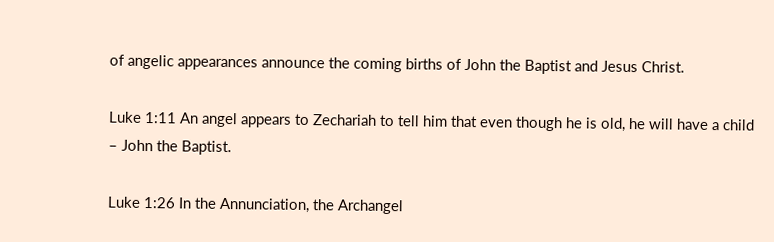of angelic appearances announce the coming births of John the Baptist and Jesus Christ.

Luke 1:11 An angel appears to Zechariah to tell him that even though he is old, he will have a child – John the Baptist.

Luke 1:26 In the Annunciation, the Archangel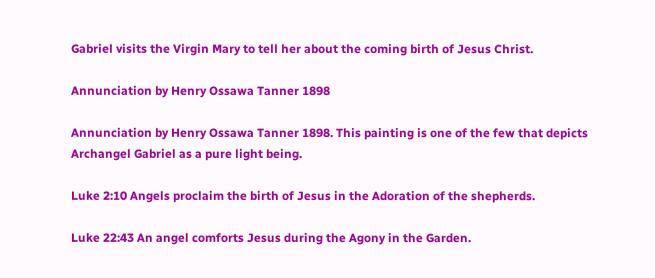Gabriel visits the Virgin Mary to tell her about the coming birth of Jesus Christ.

Annunciation by Henry Ossawa Tanner 1898

Annunciation by Henry Ossawa Tanner 1898. This painting is one of the few that depicts Archangel Gabriel as a pure light being.

Luke 2:10 Angels proclaim the birth of Jesus in the Adoration of the shepherds.

Luke 22:43 An angel comforts Jesus during the Agony in the Garden.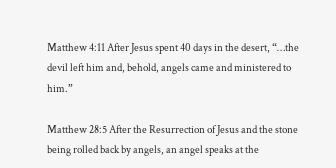Matthew 4:11 After Jesus spent 40 days in the desert, “…the devil left him and, behold, angels came and ministered to him.”

Matthew 28:5 After the Resurrection of Jesus and the stone being rolled back by angels, an angel speaks at the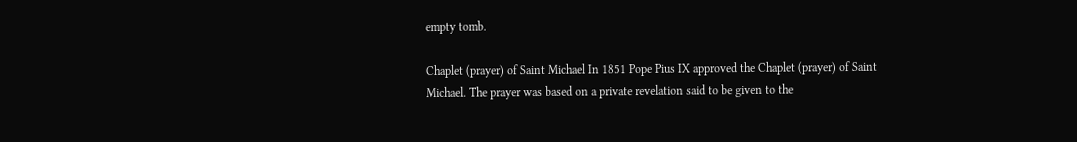empty tomb.

Chaplet (prayer) of Saint Michael In 1851 Pope Pius IX approved the Chaplet (prayer) of Saint Michael. The prayer was based on a private revelation said to be given to the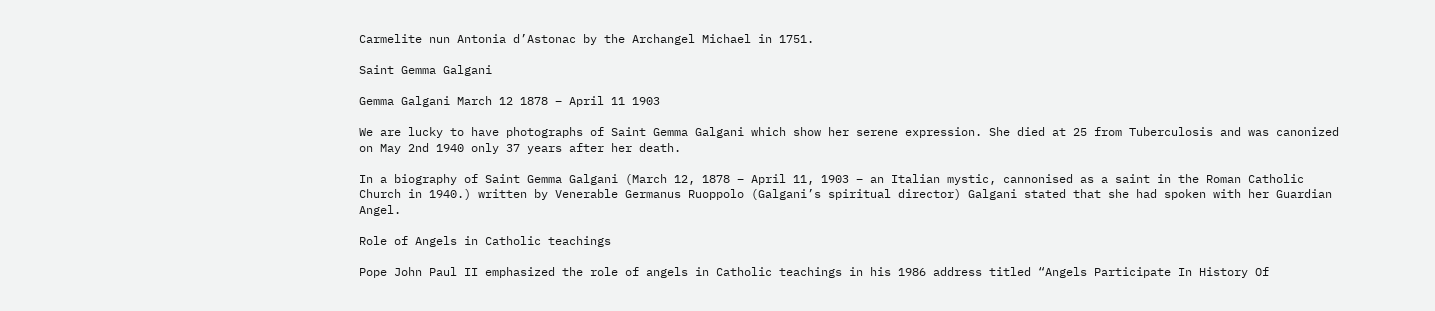Carmelite nun Antonia d’Astonac by the Archangel Michael in 1751.

Saint Gemma Galgani

Gemma Galgani March 12 1878 – April 11 1903

We are lucky to have photographs of Saint Gemma Galgani which show her serene expression. She died at 25 from Tuberculosis and was canonized on May 2nd 1940 only 37 years after her death.

In a biography of Saint Gemma Galgani (March 12, 1878 – April 11, 1903 – an Italian mystic, cannonised as a saint in the Roman Catholic Church in 1940.) written by Venerable Germanus Ruoppolo (Galgani’s spiritual director) Galgani stated that she had spoken with her Guardian Angel.

Role of Angels in Catholic teachings

Pope John Paul II emphasized the role of angels in Catholic teachings in his 1986 address titled “Angels Participate In History Of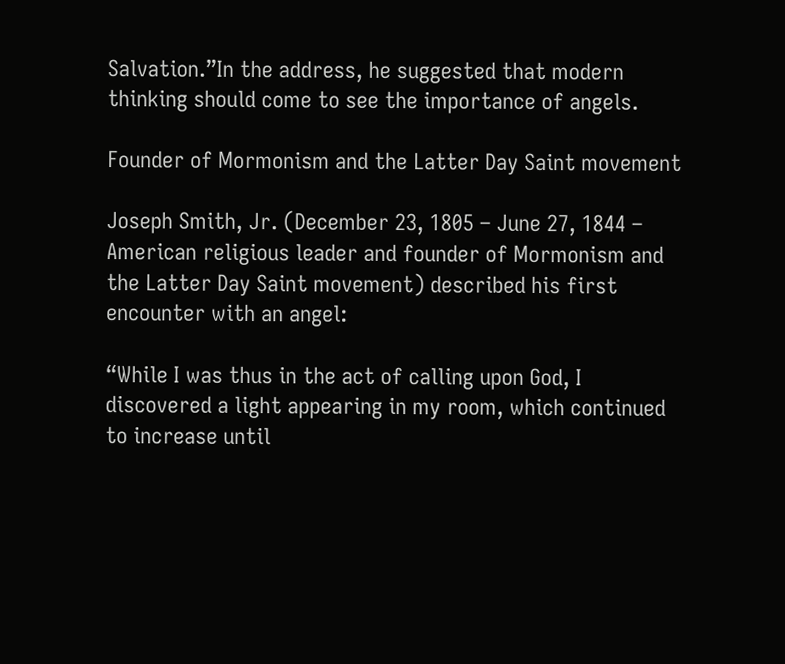Salvation.”In the address, he suggested that modern thinking should come to see the importance of angels.

Founder of Mormonism and the Latter Day Saint movement

Joseph Smith, Jr. (December 23, 1805 – June 27, 1844 – American religious leader and founder of Mormonism and the Latter Day Saint movement) described his first encounter with an angel:

“While I was thus in the act of calling upon God, I discovered a light appearing in my room, which continued to increase until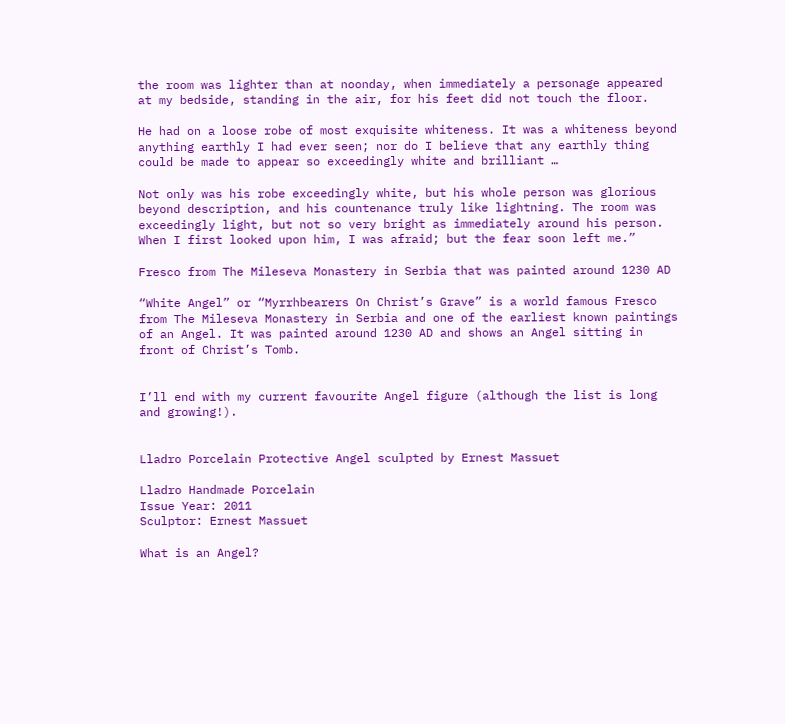the room was lighter than at noonday, when immediately a personage appeared at my bedside, standing in the air, for his feet did not touch the floor.

He had on a loose robe of most exquisite whiteness. It was a whiteness beyond anything earthly I had ever seen; nor do I believe that any earthly thing could be made to appear so exceedingly white and brilliant …

Not only was his robe exceedingly white, but his whole person was glorious beyond description, and his countenance truly like lightning. The room was exceedingly light, but not so very bright as immediately around his person. When I first looked upon him, I was afraid; but the fear soon left me.”

Fresco from The Mileseva Monastery in Serbia that was painted around 1230 AD

“White Angel” or “Myrrhbearers On Christ’s Grave” is a world famous Fresco from The Mileseva Monastery in Serbia and one of the earliest known paintings of an Angel. It was painted around 1230 AD and shows an Angel sitting in front of Christ’s Tomb.


I’ll end with my current favourite Angel figure (although the list is long and growing!).


Lladro Porcelain Protective Angel sculpted by Ernest Massuet

Lladro Handmade Porcelain
Issue Year: 2011
Sculptor: Ernest Massuet

What is an Angel?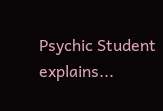Psychic Student explains...